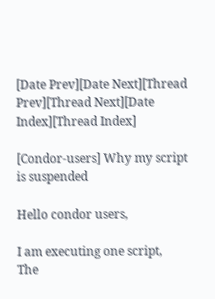[Date Prev][Date Next][Thread Prev][Thread Next][Date Index][Thread Index]

[Condor-users] Why my script is suspended

Hello condor users,

I am executing one script,
The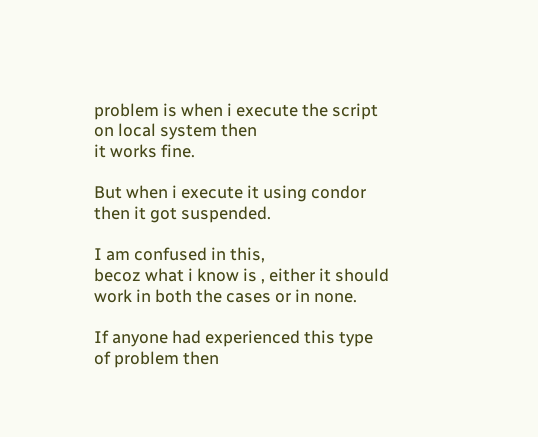problem is when i execute the script on local system then
it works fine.

But when i execute it using condor then it got suspended.

I am confused in this,
becoz what i know is , either it should work in both the cases or in none.

If anyone had experienced this type of problem then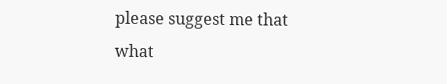please suggest me that
what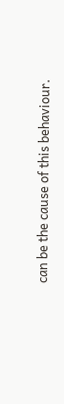can be the cause of this behaviour.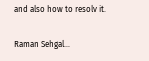and also how to resolv it.

Raman Sehgal...